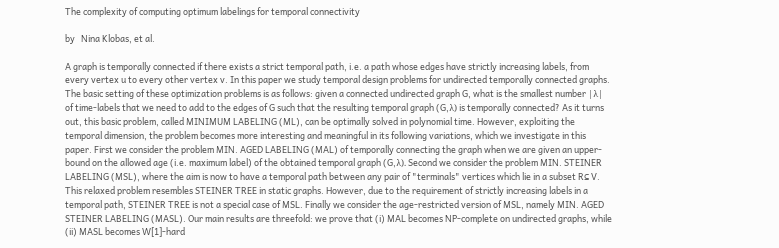The complexity of computing optimum labelings for temporal connectivity

by   Nina Klobas, et al.

A graph is temporally connected if there exists a strict temporal path, i.e. a path whose edges have strictly increasing labels, from every vertex u to every other vertex v. In this paper we study temporal design problems for undirected temporally connected graphs. The basic setting of these optimization problems is as follows: given a connected undirected graph G, what is the smallest number |λ| of time-labels that we need to add to the edges of G such that the resulting temporal graph (G,λ) is temporally connected? As it turns out, this basic problem, called MINIMUM LABELING (ML), can be optimally solved in polynomial time. However, exploiting the temporal dimension, the problem becomes more interesting and meaningful in its following variations, which we investigate in this paper. First we consider the problem MIN. AGED LABELING (MAL) of temporally connecting the graph when we are given an upper-bound on the allowed age (i.e. maximum label) of the obtained temporal graph (G,λ). Second we consider the problem MIN. STEINER LABELING (MSL), where the aim is now to have a temporal path between any pair of "terminals" vertices which lie in a subset R⊆ V. This relaxed problem resembles STEINER TREE in static graphs. However, due to the requirement of strictly increasing labels in a temporal path, STEINER TREE is not a special case of MSL. Finally we consider the age-restricted version of MSL, namely MIN. AGED STEINER LABELING (MASL). Our main results are threefold: we prove that (i) MAL becomes NP-complete on undirected graphs, while (ii) MASL becomes W[1]-hard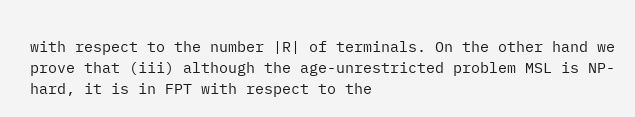with respect to the number |R| of terminals. On the other hand we prove that (iii) although the age-unrestricted problem MSL is NP-hard, it is in FPT with respect to the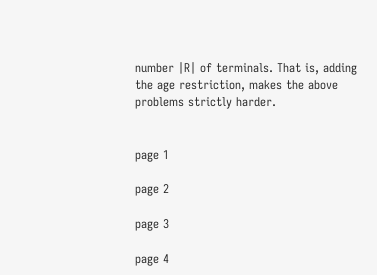number |R| of terminals. That is, adding the age restriction, makes the above problems strictly harder.


page 1

page 2

page 3

page 4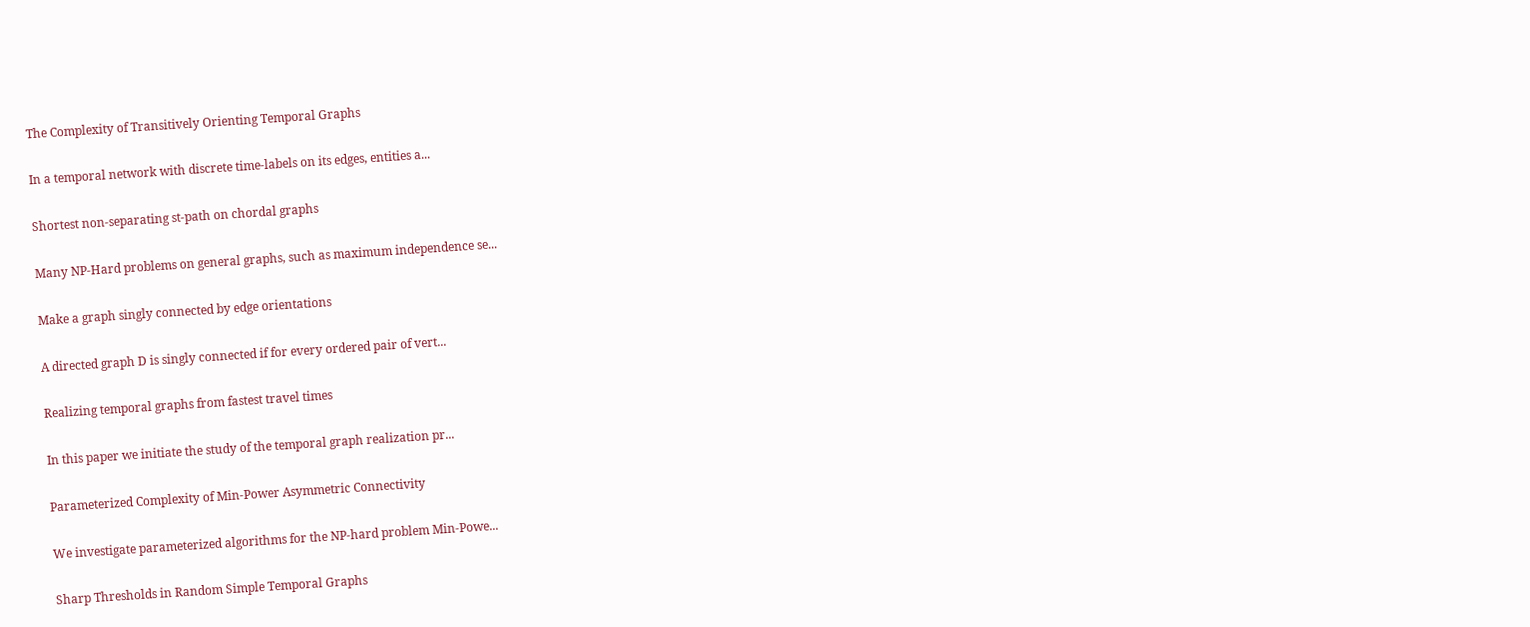The Complexity of Transitively Orienting Temporal Graphs

In a temporal network with discrete time-labels on its edges, entities a...

Shortest non-separating st-path on chordal graphs

Many NP-Hard problems on general graphs, such as maximum independence se...

Make a graph singly connected by edge orientations

A directed graph D is singly connected if for every ordered pair of vert...

Realizing temporal graphs from fastest travel times

In this paper we initiate the study of the temporal graph realization pr...

Parameterized Complexity of Min-Power Asymmetric Connectivity

We investigate parameterized algorithms for the NP-hard problem Min-Powe...

Sharp Thresholds in Random Simple Temporal Graphs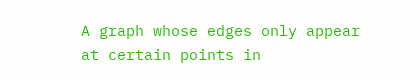A graph whose edges only appear at certain points in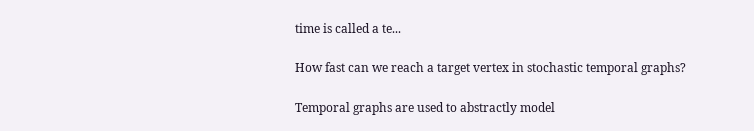time is called a te...

How fast can we reach a target vertex in stochastic temporal graphs?

Temporal graphs are used to abstractly model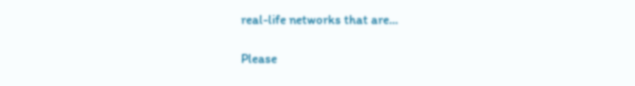real-life networks that are...

Please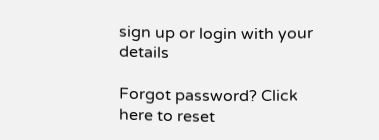sign up or login with your details

Forgot password? Click here to reset